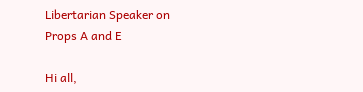Libertarian Speaker on Props A and E

Hi all,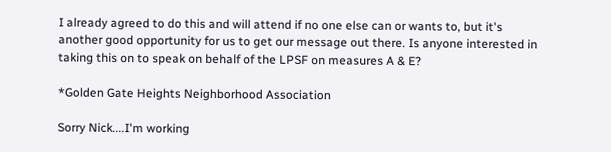I already agreed to do this and will attend if no one else can or wants to, but it's another good opportunity for us to get our message out there. Is anyone interested in taking this on to speak on behalf of the LPSF on measures A & E?

*Golden Gate Heights Neighborhood Association

Sorry Nick....I'm working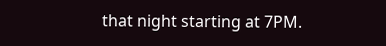that night starting at 7PM.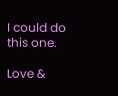I could do this one.

Love &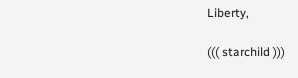Liberty,

((( starchild )))